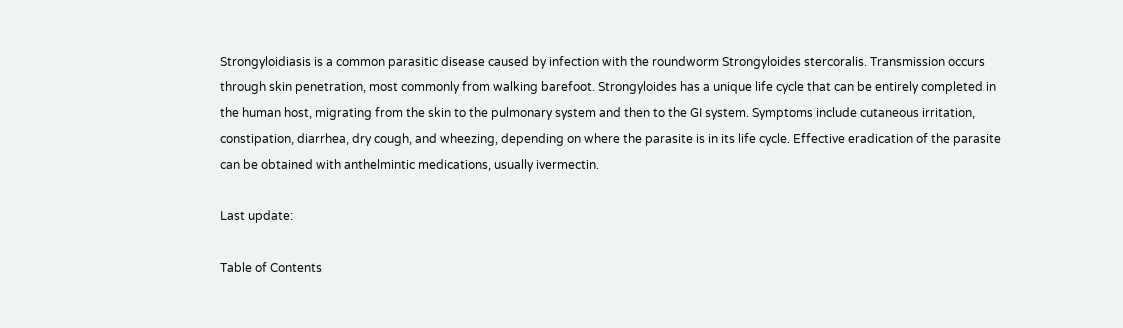Strongyloidiasis is a common parasitic disease caused by infection with the roundworm Strongyloides stercoralis. Transmission occurs through skin penetration, most commonly from walking barefoot. Strongyloides has a unique life cycle that can be entirely completed in the human host, migrating from the skin to the pulmonary system and then to the GI system. Symptoms include cutaneous irritation, constipation, diarrhea, dry cough, and wheezing, depending on where the parasite is in its life cycle. Effective eradication of the parasite can be obtained with anthelmintic medications, usually ivermectin.

Last update:

Table of Contents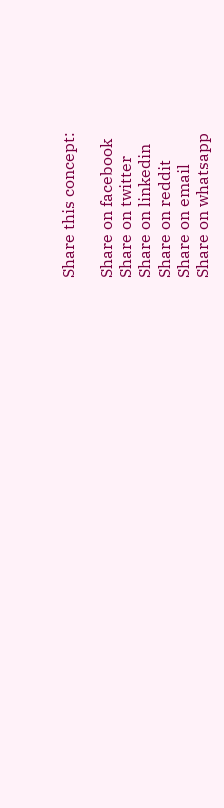Share this concept:

Share on facebook
Share on twitter
Share on linkedin
Share on reddit
Share on email
Share on whatsapp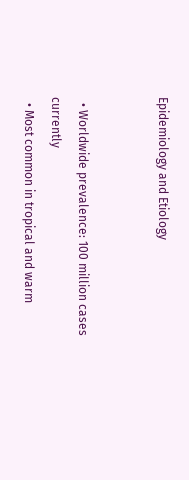Epidemiology and Etiology


  • Worldwide prevalence: 100 million cases currently
  • Most common in tropical and warm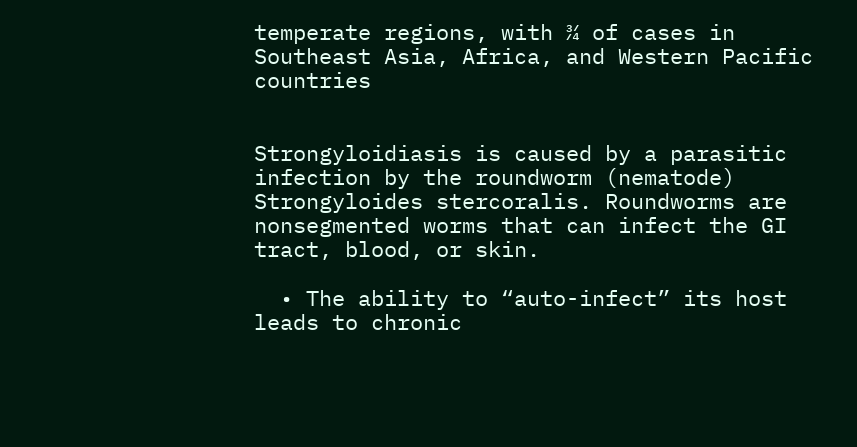temperate regions, with ¾ of cases in Southeast Asia, Africa, and Western Pacific countries


Strongyloidiasis is caused by a parasitic infection by the roundworm (nematode) Strongyloides stercoralis. Roundworms are nonsegmented worms that can infect the GI tract, blood, or skin.

  • The ability to “auto-infect” its host leads to chronic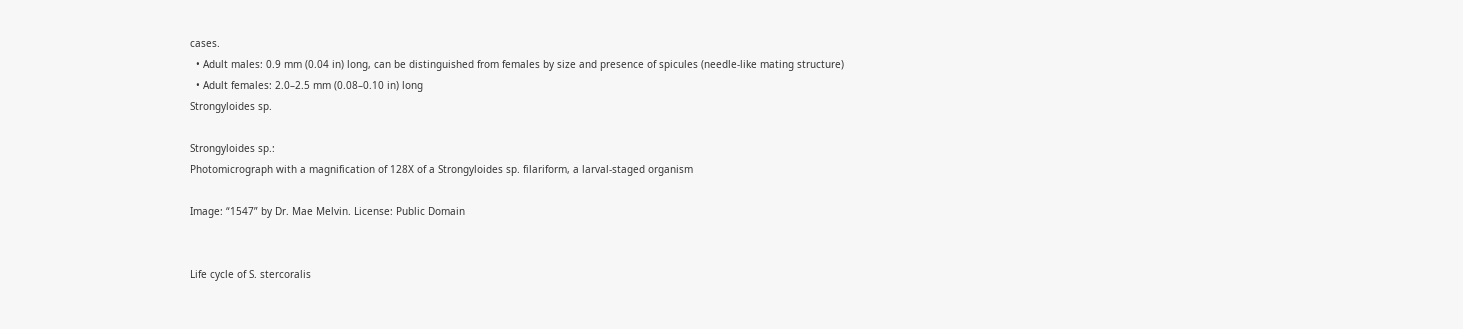cases.
  • Adult males: 0.9 mm (0.04 in) long, can be distinguished from females by size and presence of spicules (needle-like mating structure)
  • Adult females: 2.0–2.5 mm (0.08–0.10 in) long
Strongyloides sp.

Strongyloides sp.:
Photomicrograph with a magnification of 128X of a Strongyloides sp. filariform, a larval-staged organism

Image: “1547” by Dr. Mae Melvin. License: Public Domain


Life cycle of S. stercoralis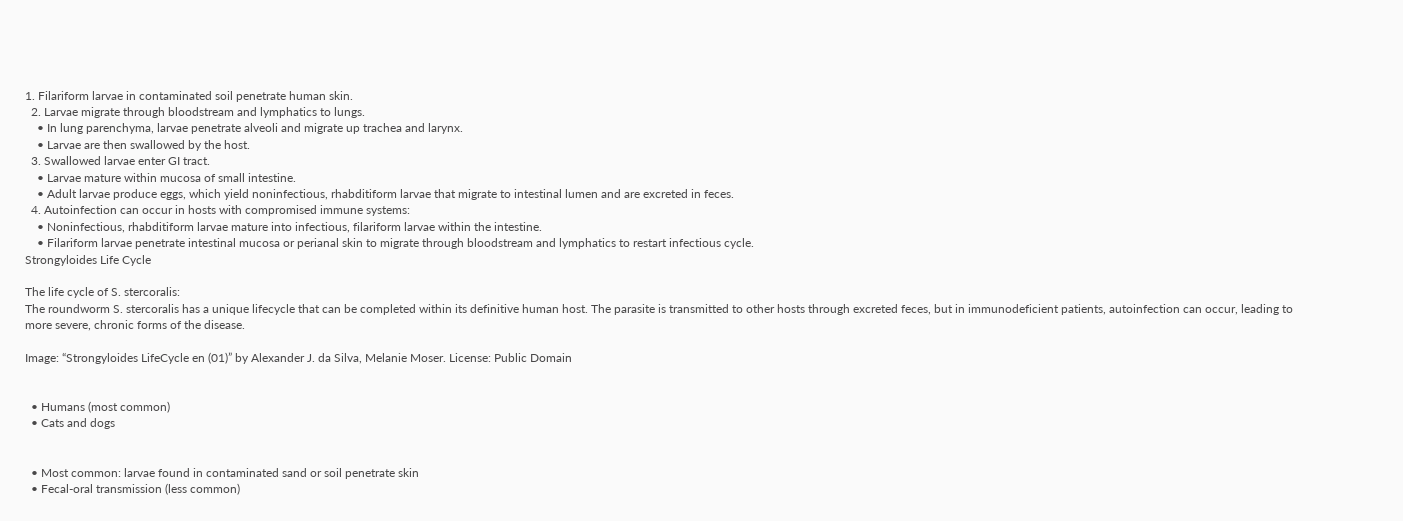1. Filariform larvae in contaminated soil penetrate human skin.
  2. Larvae migrate through bloodstream and lymphatics to lungs.
    • In lung parenchyma, larvae penetrate alveoli and migrate up trachea and larynx.
    • Larvae are then swallowed by the host.
  3. Swallowed larvae enter GI tract.
    • Larvae mature within mucosa of small intestine.
    • Adult larvae produce eggs, which yield noninfectious, rhabditiform larvae that migrate to intestinal lumen and are excreted in feces.
  4. Autoinfection can occur in hosts with compromised immune systems:
    • Noninfectious, rhabditiform larvae mature into infectious, filariform larvae within the intestine.
    • Filariform larvae penetrate intestinal mucosa or perianal skin to migrate through bloodstream and lymphatics to restart infectious cycle.
Strongyloides Life Cycle

The life cycle of S. stercoralis:
The roundworm S. stercoralis has a unique lifecycle that can be completed within its definitive human host. The parasite is transmitted to other hosts through excreted feces, but in immunodeficient patients, autoinfection can occur, leading to more severe, chronic forms of the disease.

Image: “Strongyloides LifeCycle en (01)” by Alexander J. da Silva, Melanie Moser. License: Public Domain


  • Humans (most common)
  • Cats and dogs


  • Most common: larvae found in contaminated sand or soil penetrate skin
  • Fecal-oral transmission (less common)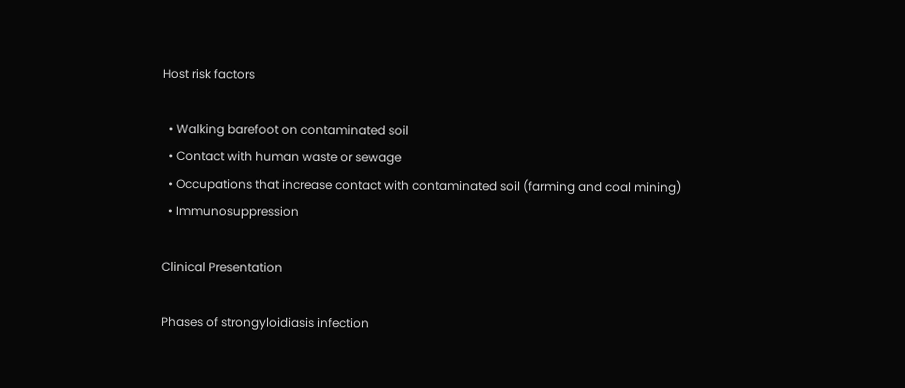Host risk factors

  • Walking barefoot on contaminated soil
  • Contact with human waste or sewage
  • Occupations that increase contact with contaminated soil (farming and coal mining)
  • Immunosuppression

Clinical Presentation

Phases of strongyloidiasis infection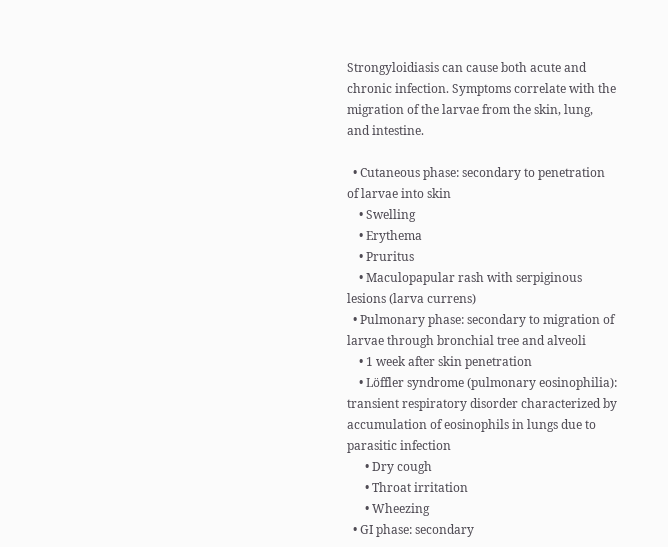Strongyloidiasis can cause both acute and chronic infection. Symptoms correlate with the migration of the larvae from the skin, lung, and intestine.

  • Cutaneous phase: secondary to penetration of larvae into skin
    • Swelling
    • Erythema
    • Pruritus
    • Maculopapular rash with serpiginous lesions (larva currens)
  • Pulmonary phase: secondary to migration of larvae through bronchial tree and alveoli
    • 1 week after skin penetration
    • Löffler syndrome (pulmonary eosinophilia): transient respiratory disorder characterized by accumulation of eosinophils in lungs due to parasitic infection
      • Dry cough
      • Throat irritation
      • Wheezing
  • GI phase: secondary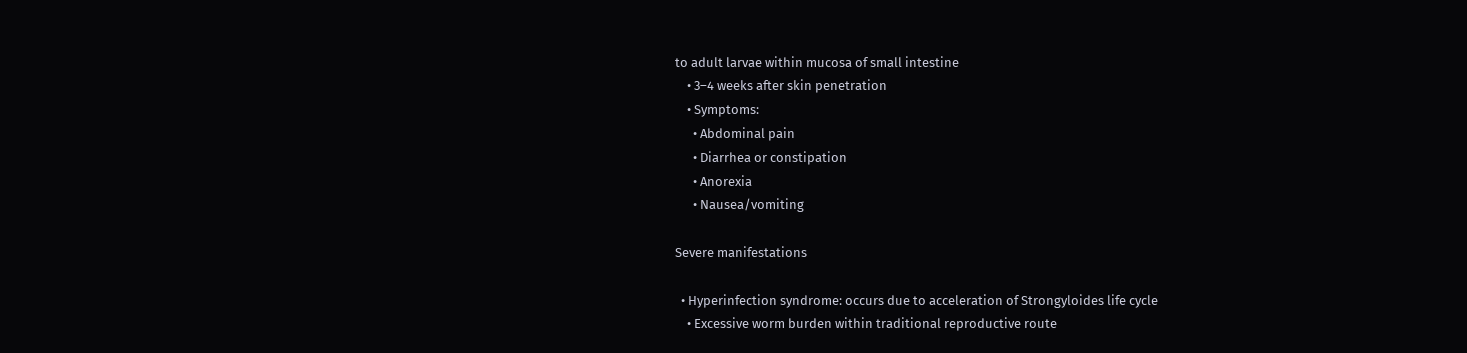to adult larvae within mucosa of small intestine
    • 3–4 weeks after skin penetration
    • Symptoms:
      • Abdominal pain
      • Diarrhea or constipation
      • Anorexia
      • Nausea/vomiting

Severe manifestations

  • Hyperinfection syndrome: occurs due to acceleration of Strongyloides life cycle
    • Excessive worm burden within traditional reproductive route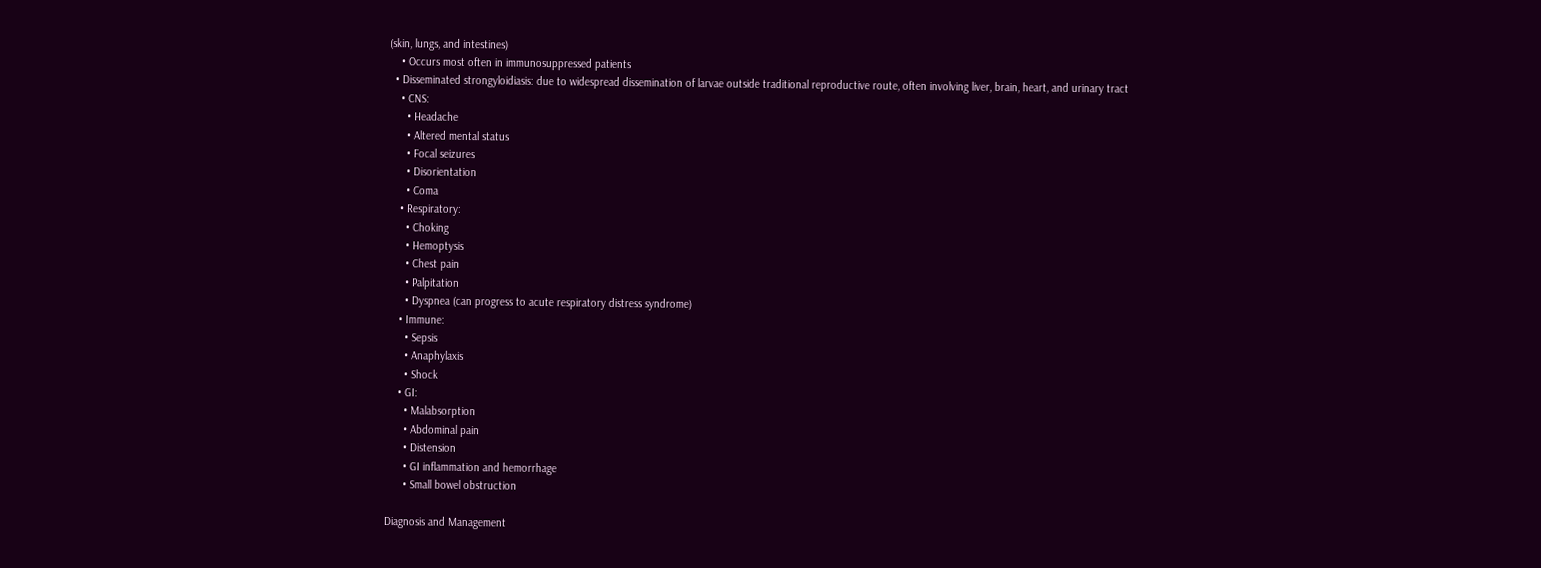(skin, lungs, and intestines)
    • Occurs most often in immunosuppressed patients
  • Disseminated strongyloidiasis: due to widespread dissemination of larvae outside traditional reproductive route, often involving liver, brain, heart, and urinary tract
    • CNS:
      • Headache
      • Altered mental status
      • Focal seizures
      • Disorientation
      • Coma
    • Respiratory:
      • Choking
      • Hemoptysis
      • Chest pain
      • Palpitation
      • Dyspnea (can progress to acute respiratory distress syndrome)
    • Immune:
      • Sepsis
      • Anaphylaxis
      • Shock
    • GI:
      • Malabsorption
      • Abdominal pain
      • Distension
      • GI inflammation and hemorrhage
      • Small bowel obstruction

Diagnosis and Management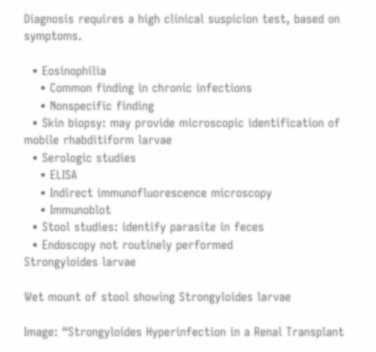Diagnosis requires a high clinical suspicion test, based on symptoms.

  • Eosinophilia
    • Common finding in chronic infections
    • Nonspecific finding
  • Skin biopsy: may provide microscopic identification of mobile rhabditiform larvae
  • Serologic studies
    • ELISA
    • Indirect immunofluorescence microscopy
    • Immunoblot
  • Stool studies: identify parasite in feces
  • Endoscopy not routinely performed
Strongyloides larvae

Wet mount of stool showing Strongyloides larvae

Image: “Strongyloides Hyperinfection in a Renal Transplant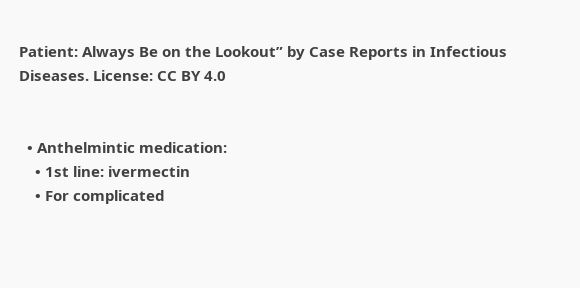Patient: Always Be on the Lookout” by Case Reports in Infectious Diseases. License: CC BY 4.0


  • Anthelmintic medication:
    • 1st line: ivermectin
    • For complicated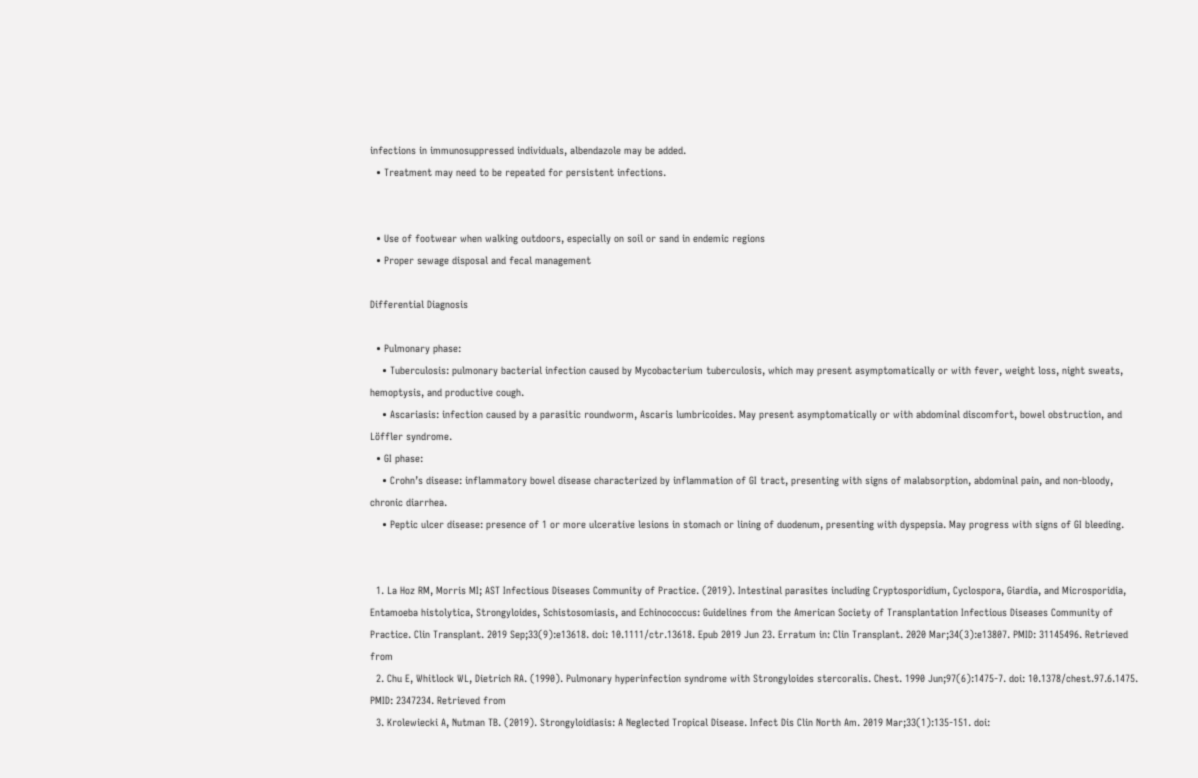infections in immunosuppressed individuals, albendazole may be added.
  • Treatment may need to be repeated for persistent infections.


  • Use of footwear when walking outdoors, especially on soil or sand in endemic regions
  • Proper sewage disposal and fecal management

Differential Diagnosis

  • Pulmonary phase:
    • Tuberculosis: pulmonary bacterial infection caused by Mycobacterium tuberculosis, which may present asymptomatically or with fever, weight loss, night sweats, hemoptysis, and productive cough.
    • Ascariasis: infection caused by a parasitic roundworm, Ascaris lumbricoides. May present asymptomatically or with abdominal discomfort, bowel obstruction, and Löffler syndrome.
  • GI phase:
    • Crohn’s disease: inflammatory bowel disease characterized by inflammation of GI tract, presenting with signs of malabsorption, abdominal pain, and non-bloody, chronic diarrhea.
    • Peptic ulcer disease: presence of 1 or more ulcerative lesions in stomach or lining of duodenum, presenting with dyspepsia. May progress with signs of GI bleeding.


  1. La Hoz RM, Morris MI; AST Infectious Diseases Community of Practice. (2019). Intestinal parasites including Cryptosporidium, Cyclospora, Giardia, and Microsporidia, Entamoeba histolytica, Strongyloides, Schistosomiasis, and Echinococcus: Guidelines from the American Society of Transplantation Infectious Diseases Community of Practice. Clin Transplant. 2019 Sep;33(9):e13618. doi: 10.1111/ctr.13618. Epub 2019 Jun 23. Erratum in: Clin Transplant. 2020 Mar;34(3):e13807. PMID: 31145496. Retrieved from
  2. Chu E, Whitlock WL, Dietrich RA. (1990). Pulmonary hyperinfection syndrome with Strongyloides stercoralis. Chest. 1990 Jun;97(6):1475-7. doi: 10.1378/chest.97.6.1475. PMID: 2347234. Retrieved from
  3. Krolewiecki A, Nutman TB. (2019). Strongyloidiasis: A Neglected Tropical Disease. Infect Dis Clin North Am. 2019 Mar;33(1):135-151. doi: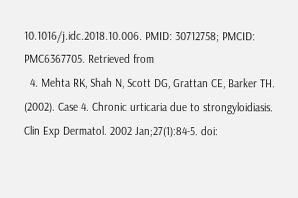10.1016/j.idc.2018.10.006. PMID: 30712758; PMCID: PMC6367705. Retrieved from
  4. Mehta RK, Shah N, Scott DG, Grattan CE, Barker TH. (2002). Case 4. Chronic urticaria due to strongyloidiasis. Clin Exp Dermatol. 2002 Jan;27(1):84-5. doi: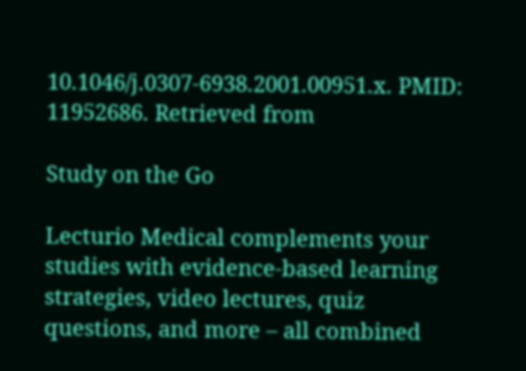10.1046/j.0307-6938.2001.00951.x. PMID: 11952686. Retrieved from

Study on the Go

Lecturio Medical complements your studies with evidence-based learning strategies, video lectures, quiz questions, and more – all combined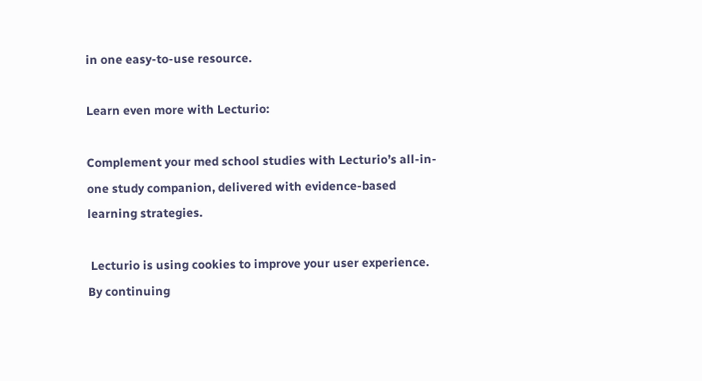in one easy-to-use resource.

Learn even more with Lecturio:

Complement your med school studies with Lecturio’s all-in-one study companion, delivered with evidence-based learning strategies.

 Lecturio is using cookies to improve your user experience. By continuing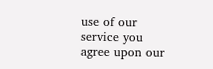use of our service you agree upon our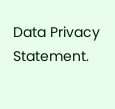Data Privacy Statement.